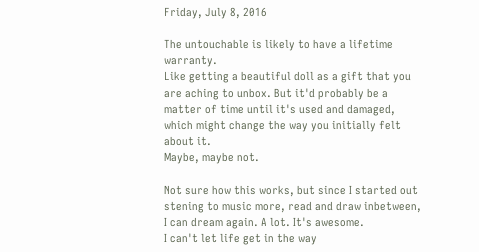Friday, July 8, 2016

The untouchable is likely to have a lifetime warranty.
Like getting a beautiful doll as a gift that you are aching to unbox. But it'd probably be a matter of time until it's used and damaged, which might change the way you initially felt about it.
Maybe, maybe not.

Not sure how this works, but since I started out stening to music more, read and draw inbetween, I can dream again. A lot. It's awesome.
I can't let life get in the way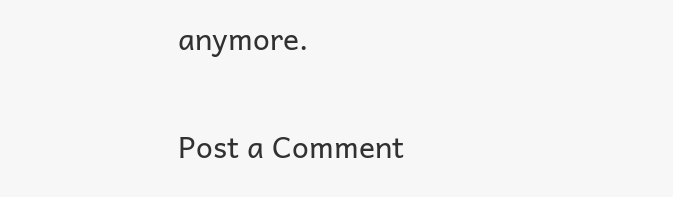anymore.


Post a Comment